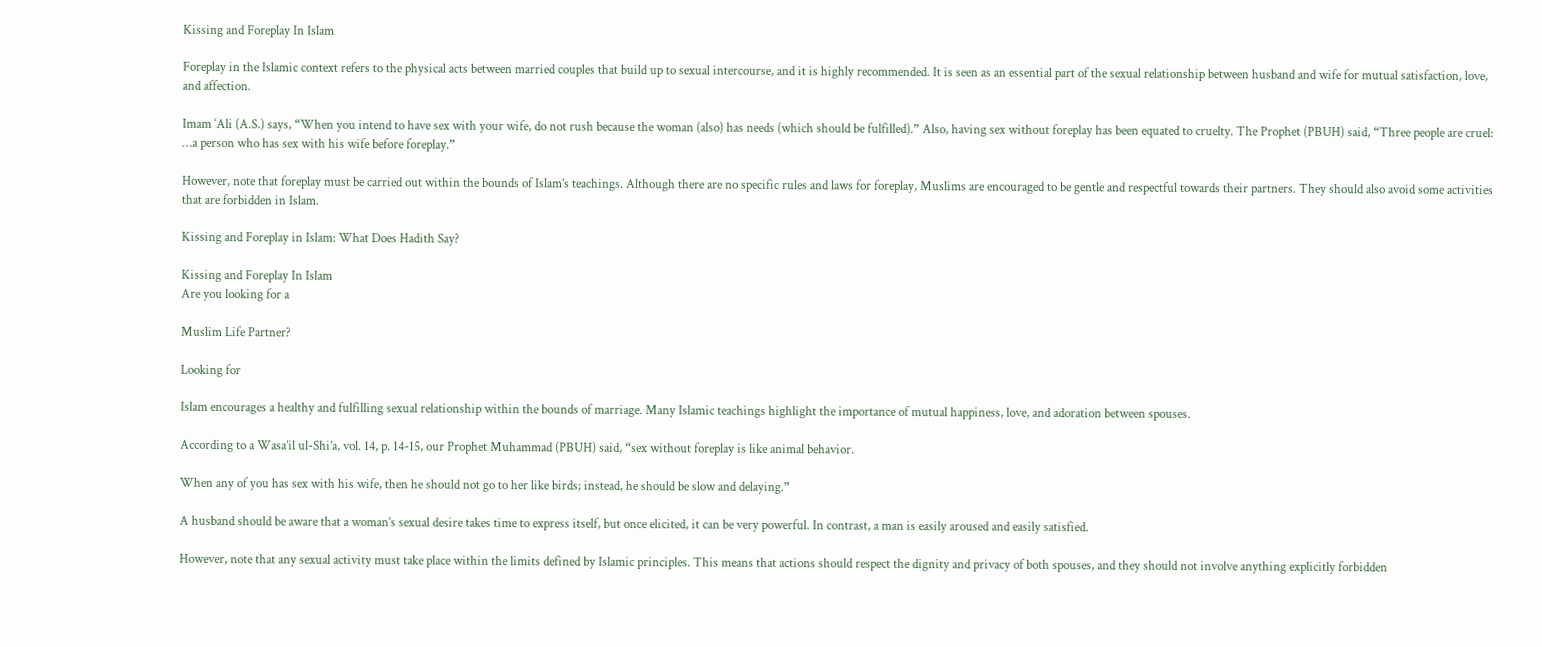Kissing and Foreplay In Islam

Foreplay in the Islamic context refers to the physical acts between married couples that build up to sexual intercourse, and it is highly recommended. It is seen as an essential part of the sexual relationship between husband and wife for mutual satisfaction, love, and affection.

Imam ‘Ali (A.S.) says, “When you intend to have sex with your wife, do not rush because the woman (also) has needs (which should be fulfilled).” Also, having sex without foreplay has been equated to cruelty. The Prophet (PBUH) said, “Three people are cruel: …a person who has sex with his wife before foreplay.”

However, note that foreplay must be carried out within the bounds of Islam’s teachings. Although there are no specific rules and laws for foreplay, Muslims are encouraged to be gentle and respectful towards their partners. They should also avoid some activities that are forbidden in Islam.

Kissing and Foreplay in Islam: What Does Hadith Say?

Kissing and Foreplay In Islam
Are you looking for a

Muslim Life Partner?

Looking for

Islam encourages a healthy and fulfilling sexual relationship within the bounds of marriage. Many Islamic teachings highlight the importance of mutual happiness, love, and adoration between spouses.

According to a Wasa’il ul-Shi’a, vol. 14, p. 14-15, our Prophet Muhammad (PBUH) said, “sex without foreplay is like animal behavior.

When any of you has sex with his wife, then he should not go to her like birds; instead, he should be slow and delaying.”

A husband should be aware that a woman’s sexual desire takes time to express itself, but once elicited, it can be very powerful. In contrast, a man is easily aroused and easily satisfied.

However, note that any sexual activity must take place within the limits defined by Islamic principles. This means that actions should respect the dignity and privacy of both spouses, and they should not involve anything explicitly forbidden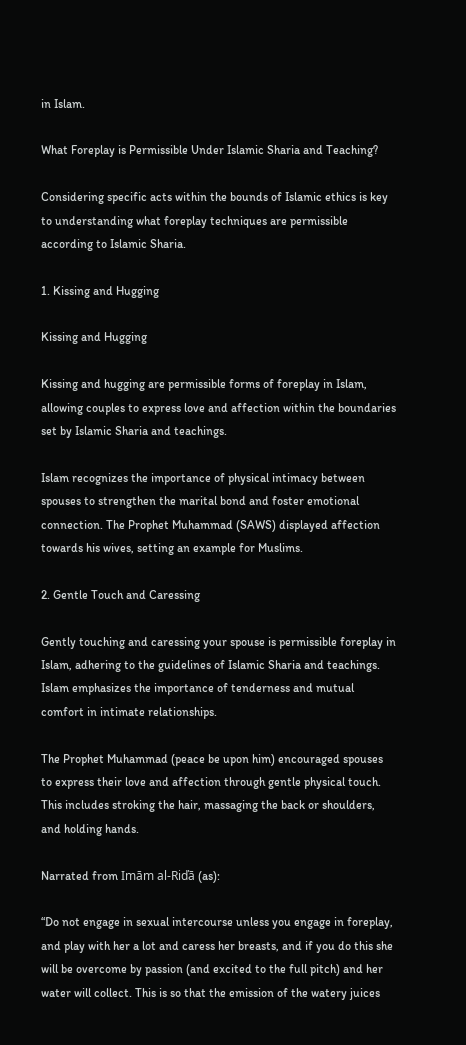in Islam.

What Foreplay is Permissible Under Islamic Sharia and Teaching?

Considering specific acts within the bounds of Islamic ethics is key to understanding what foreplay techniques are permissible according to Islamic Sharia.

1. Kissing and Hugging

Kissing and Hugging

Kissing and hugging are permissible forms of foreplay in Islam, allowing couples to express love and affection within the boundaries set by Islamic Sharia and teachings.

Islam recognizes the importance of physical intimacy between spouses to strengthen the marital bond and foster emotional connection. The Prophet Muhammad (SAWS) displayed affection towards his wives, setting an example for Muslims.

2. Gentle Touch and Caressing

Gently touching and caressing your spouse is permissible foreplay in Islam, adhering to the guidelines of Islamic Sharia and teachings. Islam emphasizes the importance of tenderness and mutual comfort in intimate relationships.

The Prophet Muhammad (peace be upon him) encouraged spouses to express their love and affection through gentle physical touch. This includes stroking the hair, massaging the back or shoulders, and holding hands.

Narrated from Imām al-Riďā (as):

“Do not engage in sexual intercourse unless you engage in foreplay, and play with her a lot and caress her breasts, and if you do this she will be overcome by passion (and excited to the full pitch) and her water will collect. This is so that the emission of the watery juices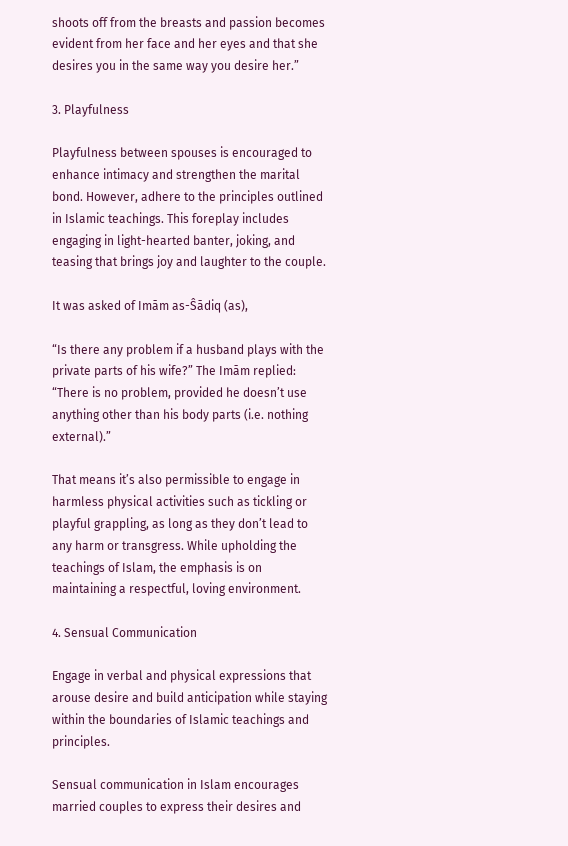shoots off from the breasts and passion becomes evident from her face and her eyes and that she desires you in the same way you desire her.”

3. Playfulness

Playfulness between spouses is encouraged to enhance intimacy and strengthen the marital bond. However, adhere to the principles outlined in Islamic teachings. This foreplay includes engaging in light-hearted banter, joking, and teasing that brings joy and laughter to the couple.

It was asked of Imām as-Ŝādiq (as),

“Is there any problem if a husband plays with the private parts of his wife?” The Imām replied: “There is no problem, provided he doesn’t use anything other than his body parts (i.e. nothing external).”

That means it’s also permissible to engage in harmless physical activities such as tickling or playful grappling, as long as they don’t lead to any harm or transgress. While upholding the teachings of Islam, the emphasis is on maintaining a respectful, loving environment.

4. Sensual Communication

Engage in verbal and physical expressions that arouse desire and build anticipation while staying within the boundaries of Islamic teachings and principles.

Sensual communication in Islam encourages married couples to express their desires and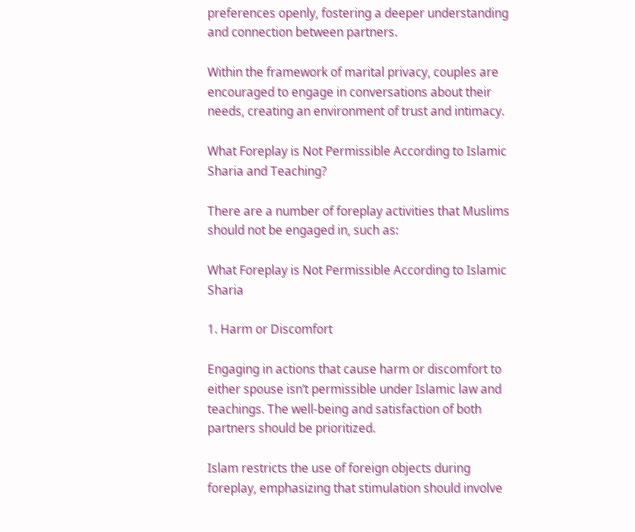preferences openly, fostering a deeper understanding and connection between partners.

Within the framework of marital privacy, couples are encouraged to engage in conversations about their needs, creating an environment of trust and intimacy.

What Foreplay is Not Permissible According to Islamic Sharia and Teaching?

There are a number of foreplay activities that Muslims should not be engaged in, such as:

What Foreplay is Not Permissible According to Islamic Sharia

1. Harm or Discomfort

Engaging in actions that cause harm or discomfort to either spouse isn’t permissible under Islamic law and teachings. The well-being and satisfaction of both partners should be prioritized.

Islam restricts the use of foreign objects during foreplay, emphasizing that stimulation should involve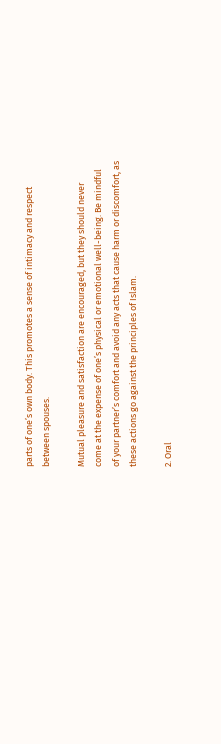parts of one’s own body. This promotes a sense of intimacy and respect between spouses.

Mutual pleasure and satisfaction are encouraged, but they should never come at the expense of one’s physical or emotional well-being. Be mindful of your partner’s comfort and avoid any acts that cause harm or discomfort, as these actions go against the principles of Islam.

2. Oral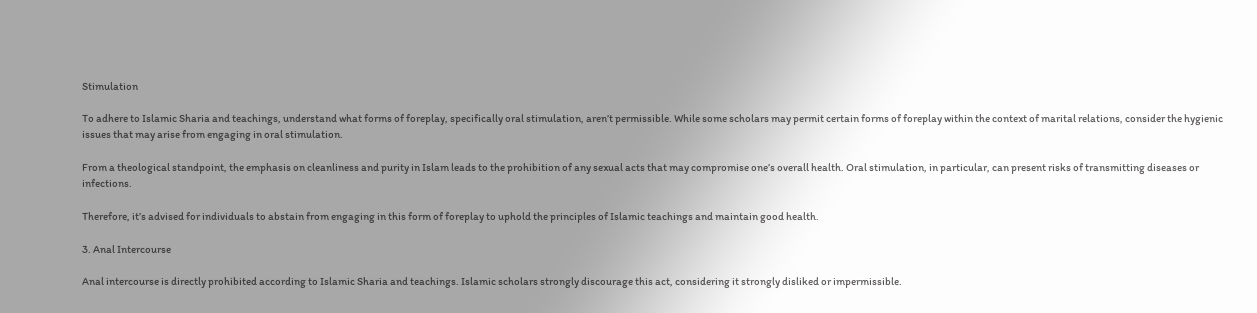Stimulation

To adhere to Islamic Sharia and teachings, understand what forms of foreplay, specifically oral stimulation, aren’t permissible. While some scholars may permit certain forms of foreplay within the context of marital relations, consider the hygienic issues that may arise from engaging in oral stimulation.

From a theological standpoint, the emphasis on cleanliness and purity in Islam leads to the prohibition of any sexual acts that may compromise one’s overall health. Oral stimulation, in particular, can present risks of transmitting diseases or infections.

Therefore, it’s advised for individuals to abstain from engaging in this form of foreplay to uphold the principles of Islamic teachings and maintain good health.

3. Anal Intercourse

Anal intercourse is directly prohibited according to Islamic Sharia and teachings. Islamic scholars strongly discourage this act, considering it strongly disliked or impermissible.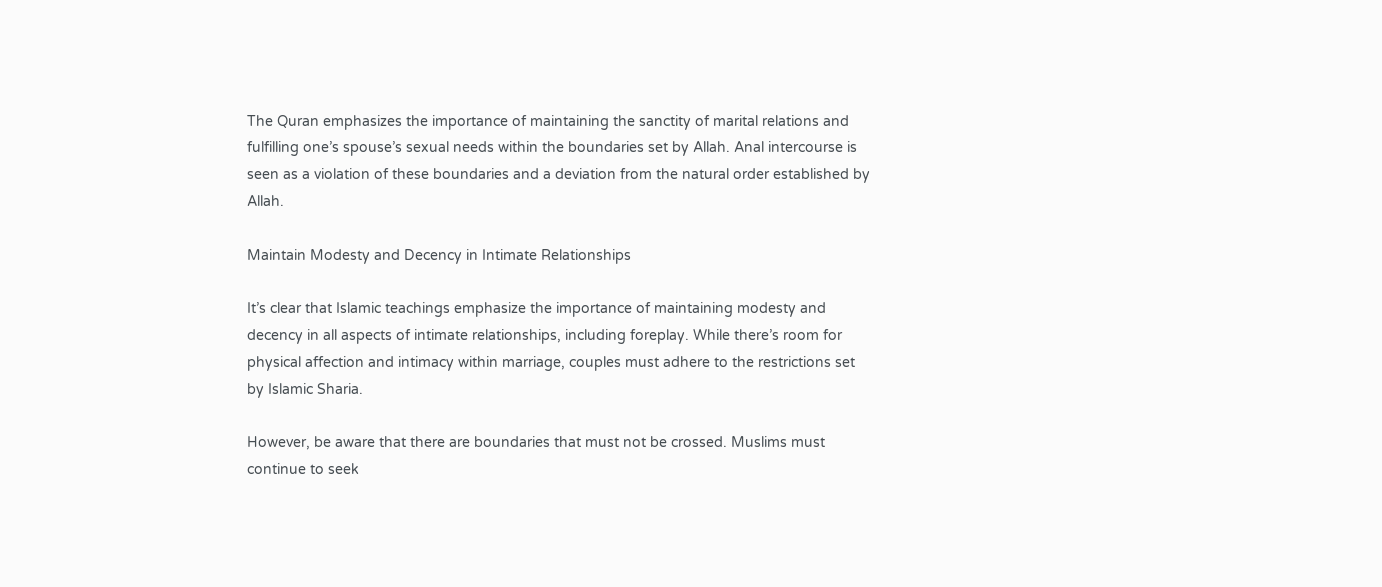The Quran emphasizes the importance of maintaining the sanctity of marital relations and fulfilling one’s spouse’s sexual needs within the boundaries set by Allah. Anal intercourse is seen as a violation of these boundaries and a deviation from the natural order established by Allah.

Maintain Modesty and Decency in Intimate Relationships

It’s clear that Islamic teachings emphasize the importance of maintaining modesty and decency in all aspects of intimate relationships, including foreplay. While there’s room for physical affection and intimacy within marriage, couples must adhere to the restrictions set by Islamic Sharia.

However, be aware that there are boundaries that must not be crossed. Muslims must continue to seek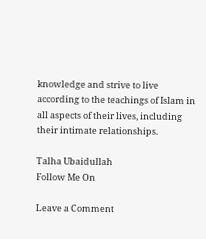knowledge and strive to live according to the teachings of Islam in all aspects of their lives, including their intimate relationships.

Talha Ubaidullah
Follow Me On

Leave a Comment